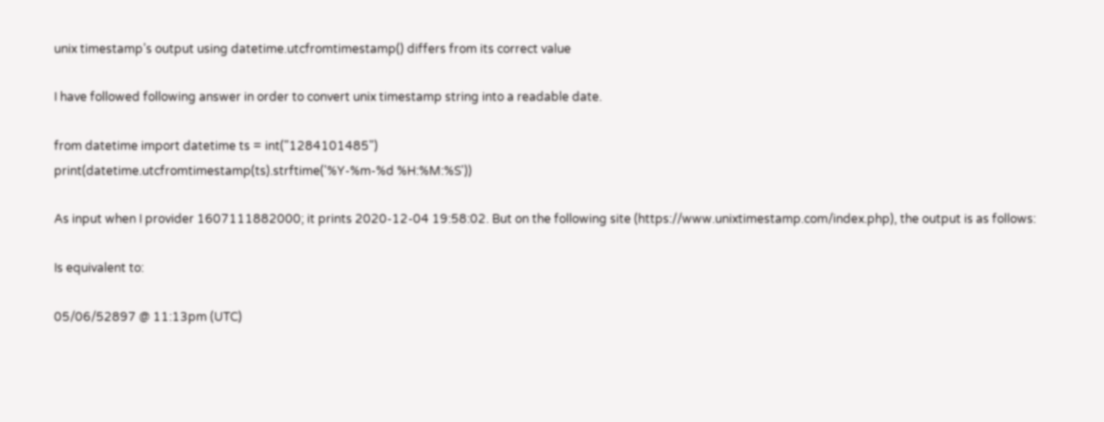unix timestamp’s output using datetime.utcfromtimestamp() differs from its correct value

I have followed following answer in order to convert unix timestamp string into a readable date.

from datetime import datetime ts = int("1284101485")
print(datetime.utcfromtimestamp(ts).strftime('%Y-%m-%d %H:%M:%S'))

As input when I provider 1607111882000; it prints 2020-12-04 19:58:02. But on the following site (https://www.unixtimestamp.com/index.php), the output is as follows:

Is equivalent to:

05/06/52897 @ 11:13pm (UTC)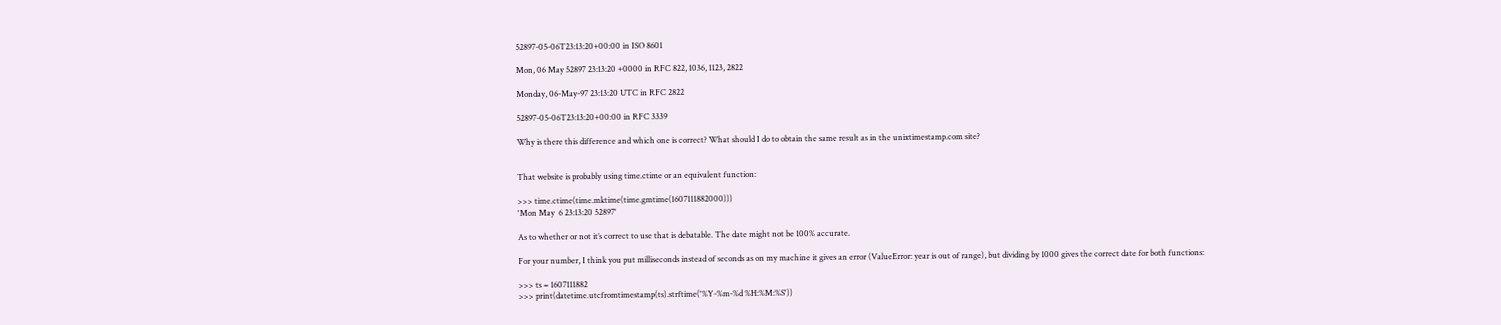52897-05-06T23:13:20+00:00 in ISO 8601

Mon, 06 May 52897 23:13:20 +0000 in RFC 822, 1036, 1123, 2822

Monday, 06-May-97 23:13:20 UTC in RFC 2822

52897-05-06T23:13:20+00:00 in RFC 3339

Why is there this difference and which one is correct? What should I do to obtain the same result as in the unixtimestamp.com site?


That website is probably using time.ctime or an equivalent function:

>>> time.ctime(time.mktime(time.gmtime(1607111882000)))
'Mon May  6 23:13:20 52897'

As to whether or not it’s correct to use that is debatable. The date might not be 100% accurate.

For your number, I think you put milliseconds instead of seconds as on my machine it gives an error (ValueError: year is out of range), but dividing by 1000 gives the correct date for both functions:

>>> ts = 1607111882
>>> print(datetime.utcfromtimestamp(ts).strftime('%Y-%m-%d %H:%M:%S'))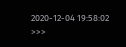2020-12-04 19:58:02
>>>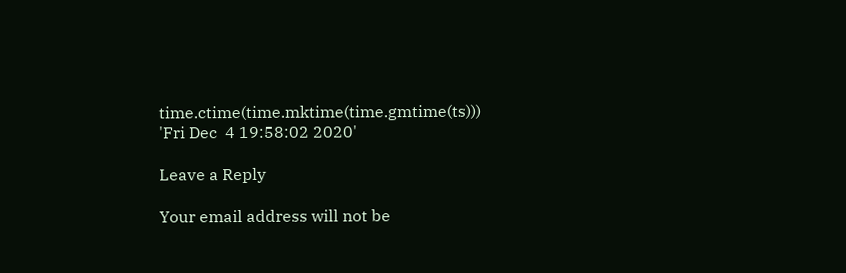time.ctime(time.mktime(time.gmtime(ts)))
'Fri Dec  4 19:58:02 2020'

Leave a Reply

Your email address will not be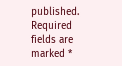published. Required fields are marked *